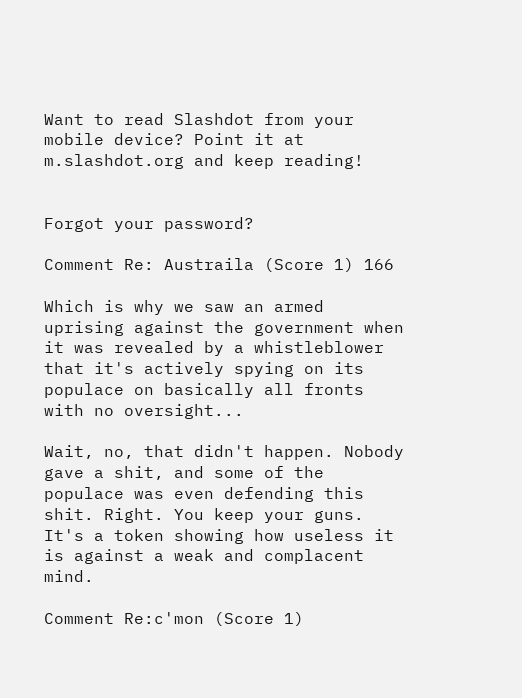Want to read Slashdot from your mobile device? Point it at m.slashdot.org and keep reading!


Forgot your password?

Comment Re: Austraila (Score 1) 166

Which is why we saw an armed uprising against the government when it was revealed by a whistleblower that it's actively spying on its populace on basically all fronts with no oversight...

Wait, no, that didn't happen. Nobody gave a shit, and some of the populace was even defending this shit. Right. You keep your guns. It's a token showing how useless it is against a weak and complacent mind.

Comment Re:c'mon (Score 1)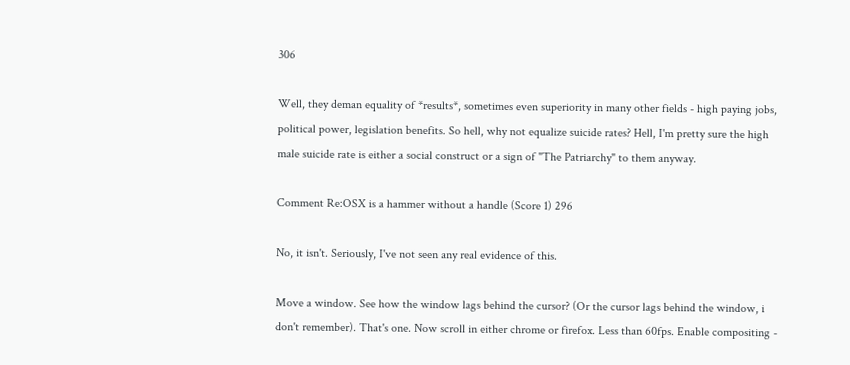306

Well, they deman equality of *results*, sometimes even superiority in many other fields - high paying jobs, political power, legislation benefits. So hell, why not equalize suicide rates? Hell, I'm pretty sure the high male suicide rate is either a social construct or a sign of "The Patriarchy" to them anyway.

Comment Re:OSX is a hammer without a handle (Score 1) 296

No, it isn't. Seriously, I've not seen any real evidence of this.

Move a window. See how the window lags behind the cursor? (Or the cursor lags behind the window, i don't remember). That's one. Now scroll in either chrome or firefox. Less than 60fps. Enable compositing -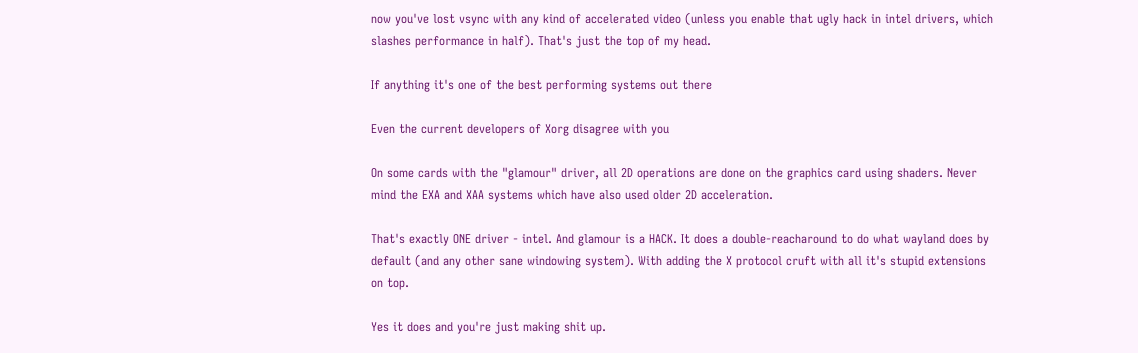now you've lost vsync with any kind of accelerated video (unless you enable that ugly hack in intel drivers, which slashes performance in half). That's just the top of my head.

If anything it's one of the best performing systems out there

Even the current developers of Xorg disagree with you

On some cards with the "glamour" driver, all 2D operations are done on the graphics card using shaders. Never mind the EXA and XAA systems which have also used older 2D acceleration.

That's exactly ONE driver - intel. And glamour is a HACK. It does a double-reacharound to do what wayland does by default (and any other sane windowing system). With adding the X protocol cruft with all it's stupid extensions on top.

Yes it does and you're just making shit up.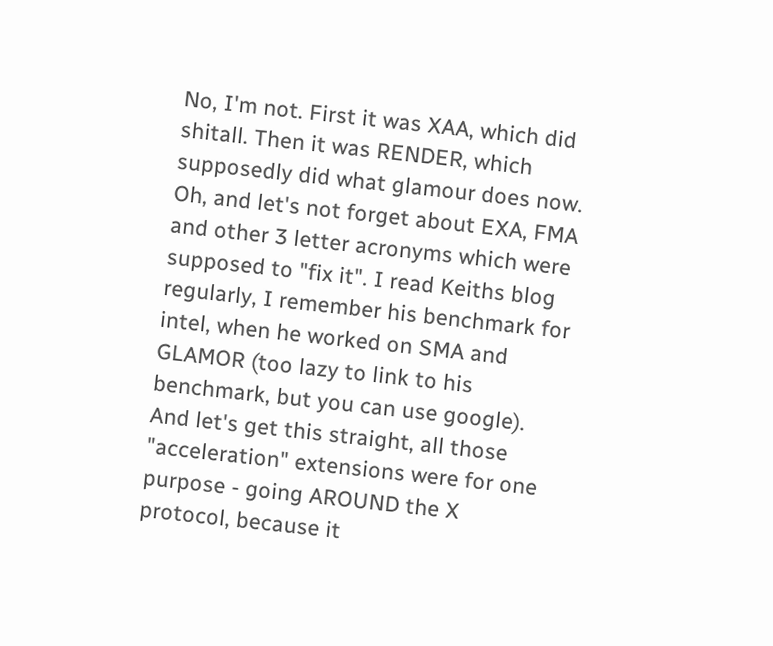No, I'm not. First it was XAA, which did shitall. Then it was RENDER, which supposedly did what glamour does now. Oh, and let's not forget about EXA, FMA and other 3 letter acronyms which were supposed to "fix it". I read Keiths blog regularly, I remember his benchmark for intel, when he worked on SMA and GLAMOR (too lazy to link to his benchmark, but you can use google). And let's get this straight, all those "acceleration" extensions were for one purpose - going AROUND the X protocol, because it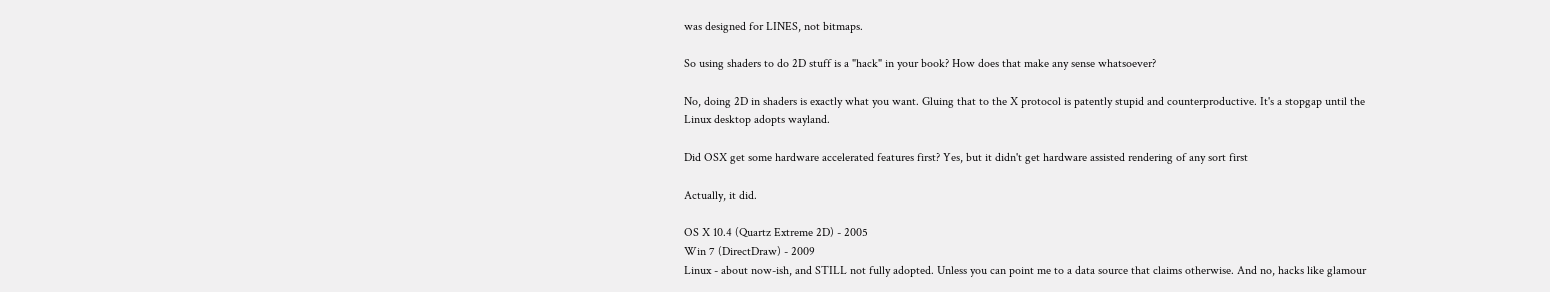was designed for LINES, not bitmaps.

So using shaders to do 2D stuff is a "hack" in your book? How does that make any sense whatsoever?

No, doing 2D in shaders is exactly what you want. Gluing that to the X protocol is patently stupid and counterproductive. It's a stopgap until the Linux desktop adopts wayland.

Did OSX get some hardware accelerated features first? Yes, but it didn't get hardware assisted rendering of any sort first

Actually, it did.

OS X 10.4 (Quartz Extreme 2D) - 2005
Win 7 (DirectDraw) - 2009
Linux - about now-ish, and STILL not fully adopted. Unless you can point me to a data source that claims otherwise. And no, hacks like glamour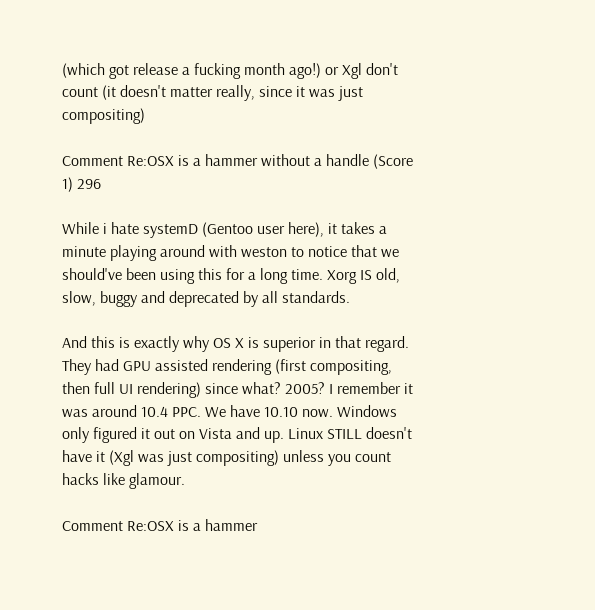(which got release a fucking month ago!) or Xgl don't count (it doesn't matter really, since it was just compositing)

Comment Re:OSX is a hammer without a handle (Score 1) 296

While i hate systemD (Gentoo user here), it takes a minute playing around with weston to notice that we should've been using this for a long time. Xorg IS old, slow, buggy and deprecated by all standards.

And this is exactly why OS X is superior in that regard. They had GPU assisted rendering (first compositing, then full UI rendering) since what? 2005? I remember it was around 10.4 PPC. We have 10.10 now. Windows only figured it out on Vista and up. Linux STILL doesn't have it (Xgl was just compositing) unless you count hacks like glamour.

Comment Re:OSX is a hammer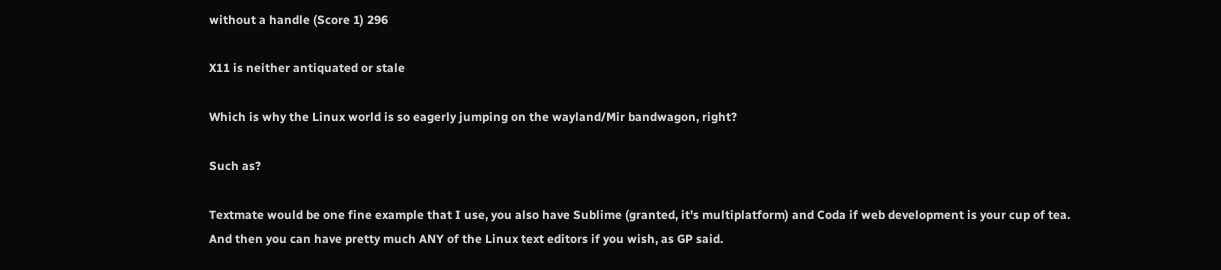without a handle (Score 1) 296

X11 is neither antiquated or stale

Which is why the Linux world is so eagerly jumping on the wayland/Mir bandwagon, right?

Such as?

Textmate would be one fine example that I use, you also have Sublime (granted, it's multiplatform) and Coda if web development is your cup of tea.
And then you can have pretty much ANY of the Linux text editors if you wish, as GP said.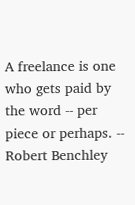A freelance is one who gets paid by the word -- per piece or perhaps. -- Robert Benchley